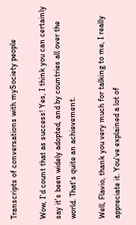Transcripts of conversations with mySociety people

Wow, I'd count that as success! Yes, I think you can certainly say it's been widely adopted, and by countries all over the world. That's quite an achievement.

Well, Flavio, thank you very much for talking to me, I really appreciate it. You've explained a lot of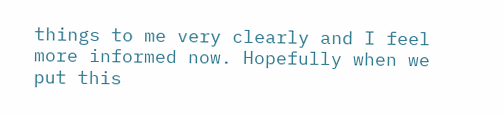things to me very clearly and I feel more informed now. Hopefully when we put this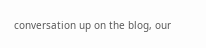conversation up on the blog, our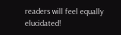readers will feel equally elucidated!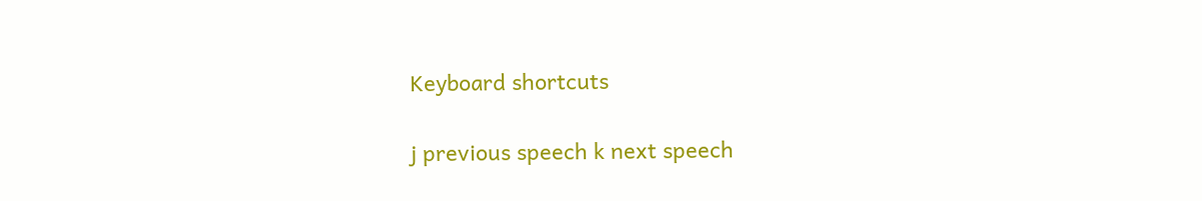Keyboard shortcuts

j previous speech k next speech